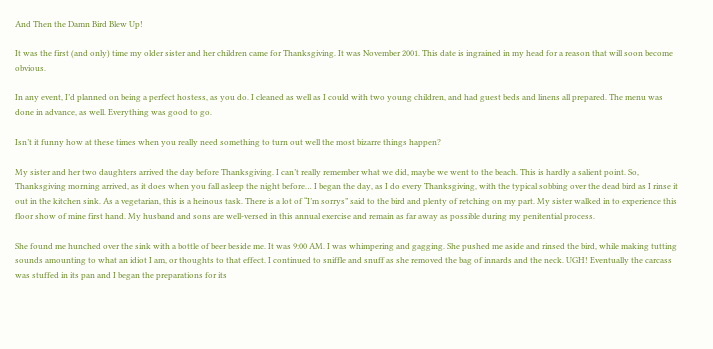And Then the Damn Bird Blew Up!

It was the first (and only) time my older sister and her children came for Thanksgiving. It was November 2001. This date is ingrained in my head for a reason that will soon become obvious.

In any event, I’d planned on being a perfect hostess, as you do. I cleaned as well as I could with two young children, and had guest beds and linens all prepared. The menu was done in advance, as well. Everything was good to go.

Isn’t it funny how at these times when you really need something to turn out well the most bizarre things happen?

My sister and her two daughters arrived the day before Thanksgiving. I can’t really remember what we did, maybe we went to the beach. This is hardly a salient point. So, Thanksgiving morning arrived, as it does when you fall asleep the night before… I began the day, as I do every Thanksgiving, with the typical sobbing over the dead bird as I rinse it out in the kitchen sink. As a vegetarian, this is a heinous task. There is a lot of “I’m sorrys” said to the bird and plenty of retching on my part. My sister walked in to experience this floor show of mine first hand. My husband and sons are well-versed in this annual exercise and remain as far away as possible during my penitential process.

She found me hunched over the sink with a bottle of beer beside me. It was 9:00 AM. I was whimpering and gagging. She pushed me aside and rinsed the bird, while making tutting sounds amounting to what an idiot I am, or thoughts to that effect. I continued to sniffle and snuff as she removed the bag of innards and the neck. UGH! Eventually the carcass was stuffed in its pan and I began the preparations for its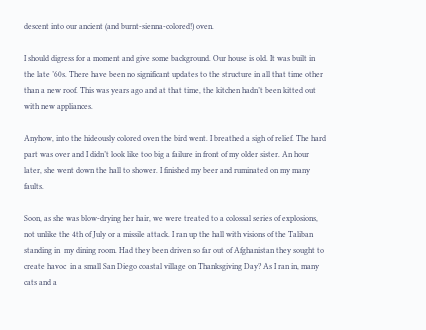descent into our ancient (and burnt-sienna-colored!) oven.

I should digress for a moment and give some background. Our house is old. It was built in the late ’60s. There have been no significant updates to the structure in all that time other than a new roof. This was years ago and at that time, the kitchen hadn’t been kitted out with new appliances.

Anyhow, into the hideously colored oven the bird went. I breathed a sigh of relief. The hard part was over and I didn’t look like too big a failure in front of my older sister. An hour later, she went down the hall to shower. I finished my beer and ruminated on my many faults.

Soon, as she was blow-drying her hair, we were treated to a colossal series of explosions, not unlike the 4th of July or a missile attack. I ran up the hall with visions of the Taliban standing in  my dining room. Had they been driven so far out of Afghanistan they sought to create havoc  in a small San Diego coastal village on Thanksgiving Day? As I ran in, many cats and a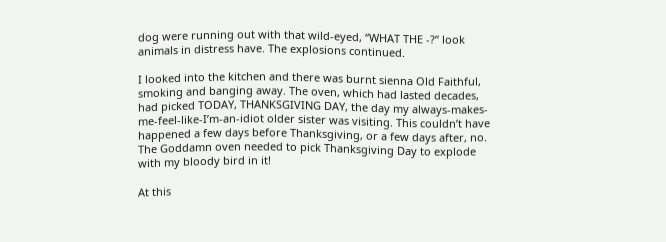dog were running out with that wild-eyed, “WHAT THE -?” look animals in distress have. The explosions continued.

I looked into the kitchen and there was burnt sienna Old Faithful, smoking and banging away. The oven, which had lasted decades, had picked TODAY, THANKSGIVING DAY, the day my always-makes-me-feel-like-I’m-an-idiot older sister was visiting. This couldn’t have happened a few days before Thanksgiving, or a few days after, no. The Goddamn oven needed to pick Thanksgiving Day to explode with my bloody bird in it!

At this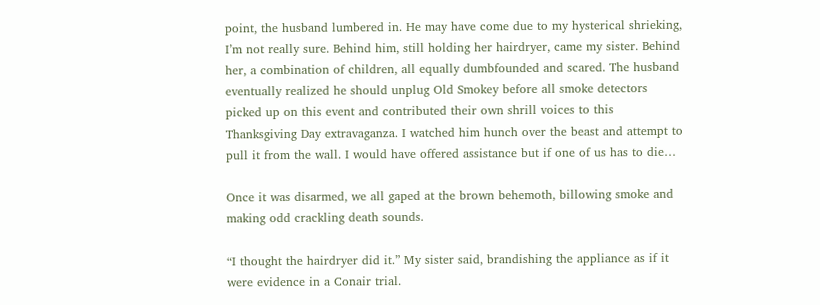point, the husband lumbered in. He may have come due to my hysterical shrieking, I’m not really sure. Behind him, still holding her hairdryer, came my sister. Behind her, a combination of children, all equally dumbfounded and scared. The husband eventually realized he should unplug Old Smokey before all smoke detectors picked up on this event and contributed their own shrill voices to this Thanksgiving Day extravaganza. I watched him hunch over the beast and attempt to pull it from the wall. I would have offered assistance but if one of us has to die…

Once it was disarmed, we all gaped at the brown behemoth, billowing smoke and making odd crackling death sounds.

“I thought the hairdryer did it.” My sister said, brandishing the appliance as if it were evidence in a Conair trial.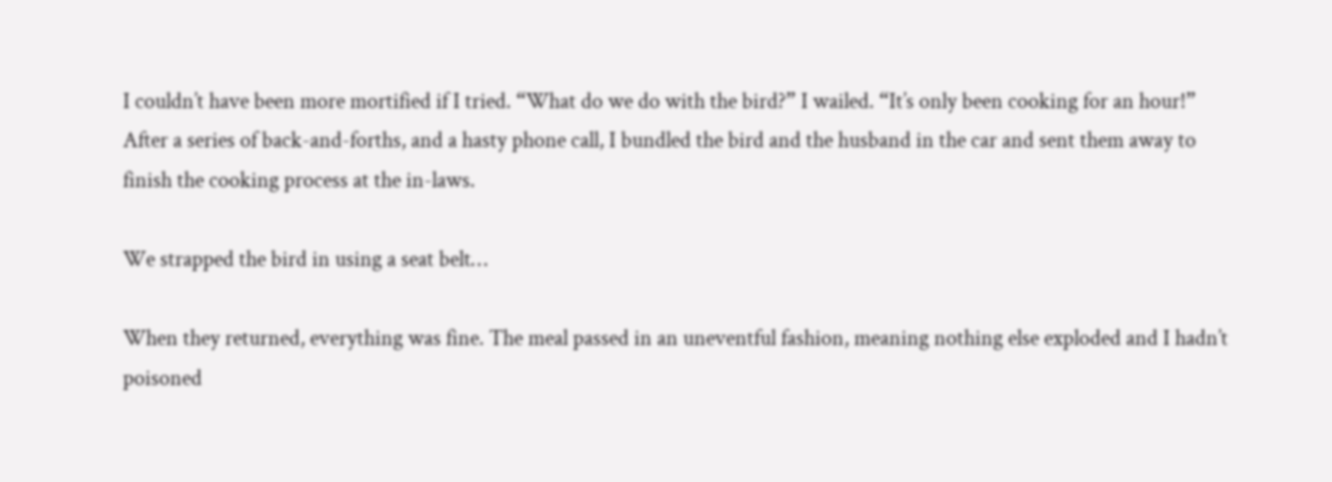I couldn’t have been more mortified if I tried. “What do we do with the bird?” I wailed. “It’s only been cooking for an hour!” After a series of back-and-forths, and a hasty phone call, I bundled the bird and the husband in the car and sent them away to finish the cooking process at the in-laws.

We strapped the bird in using a seat belt…

When they returned, everything was fine. The meal passed in an uneventful fashion, meaning nothing else exploded and I hadn’t poisoned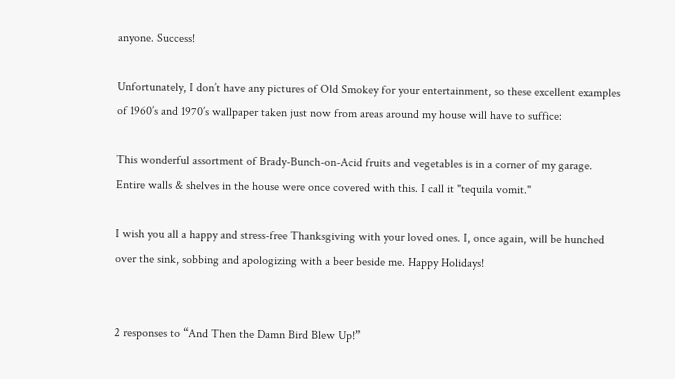anyone. Success!

Unfortunately, I don’t have any pictures of Old Smokey for your entertainment, so these excellent examples of 1960’s and 1970’s wallpaper taken just now from areas around my house will have to suffice:

This wonderful assortment of Brady-Bunch-on-Acid fruits and vegetables is in a corner of my garage.
Entire walls & shelves in the house were once covered with this. I call it "tequila vomit."

I wish you all a happy and stress-free Thanksgiving with your loved ones. I, once again, will be hunched over the sink, sobbing and apologizing with a beer beside me. Happy Holidays!


2 responses to “And Then the Damn Bird Blew Up!”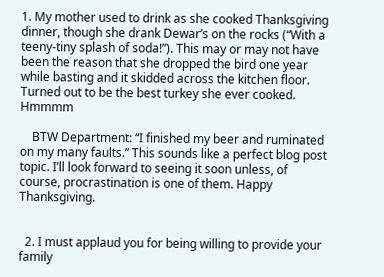1. My mother used to drink as she cooked Thanksgiving dinner, though she drank Dewar’s on the rocks (“With a teeny-tiny splash of soda!”). This may or may not have been the reason that she dropped the bird one year while basting and it skidded across the kitchen floor. Turned out to be the best turkey she ever cooked. Hmmmm

    BTW Department: “I finished my beer and ruminated on my many faults.” This sounds like a perfect blog post topic. I’ll look forward to seeing it soon unless, of course, procrastination is one of them. Happy Thanksgiving.


  2. I must applaud you for being willing to provide your family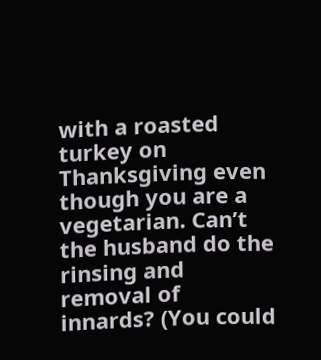with a roasted turkey on Thanksgiving even though you are a vegetarian. Can’t the husband do the rinsing and removal of innards? (You could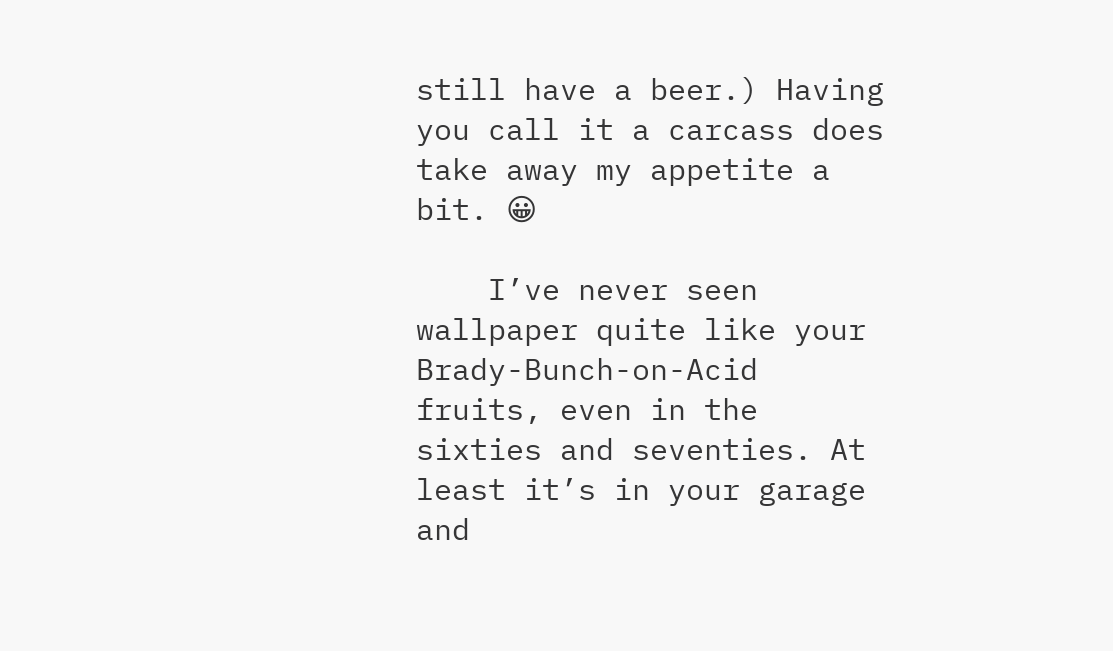still have a beer.) Having you call it a carcass does take away my appetite a bit. 😀

    I’ve never seen wallpaper quite like your Brady-Bunch-on-Acid fruits, even in the sixties and seventies. At least it’s in your garage and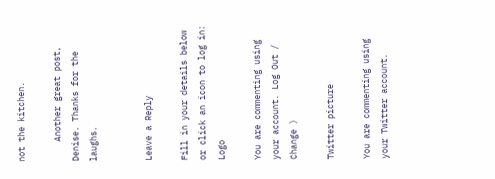not the kitchen.

    Another great post, Denise. Thanks for the laughs.


Leave a Reply

Fill in your details below or click an icon to log in: Logo

You are commenting using your account. Log Out /  Change )

Twitter picture

You are commenting using your Twitter account.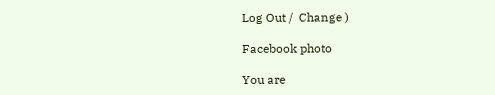Log Out /  Change )

Facebook photo

You are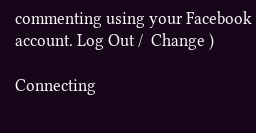commenting using your Facebook account. Log Out /  Change )

Connecting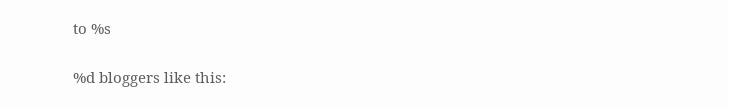to %s

%d bloggers like this: